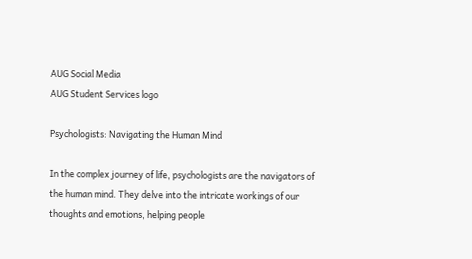AUG Social Media
AUG Student Services logo

Psychologists: Navigating the Human Mind

In the complex journey of life, psychologists are the navigators of the human mind. They delve into the intricate workings of our thoughts and emotions, helping people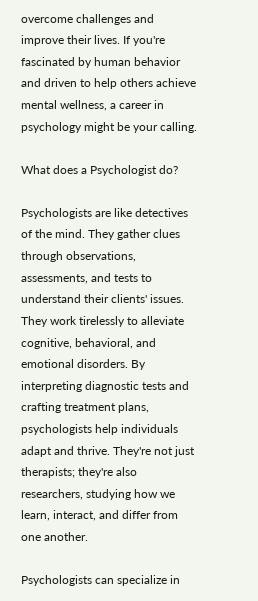overcome challenges and improve their lives. If you're fascinated by human behavior and driven to help others achieve mental wellness, a career in psychology might be your calling.

What does a Psychologist do?

Psychologists are like detectives of the mind. They gather clues through observations, assessments, and tests to understand their clients' issues. They work tirelessly to alleviate cognitive, behavioral, and emotional disorders. By interpreting diagnostic tests and crafting treatment plans, psychologists help individuals adapt and thrive. They're not just therapists; they're also researchers, studying how we learn, interact, and differ from one another.

Psychologists can specialize in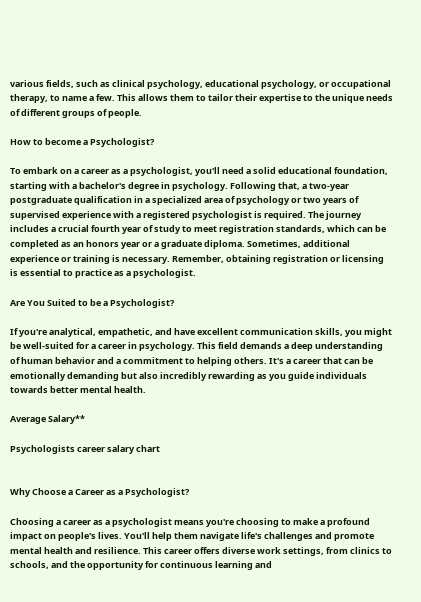various fields, such as clinical psychology, educational psychology, or occupational therapy, to name a few. This allows them to tailor their expertise to the unique needs of different groups of people.

How to become a Psychologist?

To embark on a career as a psychologist, you'll need a solid educational foundation, starting with a bachelor's degree in psychology. Following that, a two-year postgraduate qualification in a specialized area of psychology or two years of supervised experience with a registered psychologist is required. The journey includes a crucial fourth year of study to meet registration standards, which can be completed as an honors year or a graduate diploma. Sometimes, additional experience or training is necessary. Remember, obtaining registration or licensing is essential to practice as a psychologist.

Are You Suited to be a Psychologist?

If you're analytical, empathetic, and have excellent communication skills, you might be well-suited for a career in psychology. This field demands a deep understanding of human behavior and a commitment to helping others. It's a career that can be emotionally demanding but also incredibly rewarding as you guide individuals towards better mental health.

Average Salary**

Psychologists career salary chart


Why Choose a Career as a Psychologist?

Choosing a career as a psychologist means you're choosing to make a profound impact on people's lives. You'll help them navigate life's challenges and promote mental health and resilience. This career offers diverse work settings, from clinics to schools, and the opportunity for continuous learning and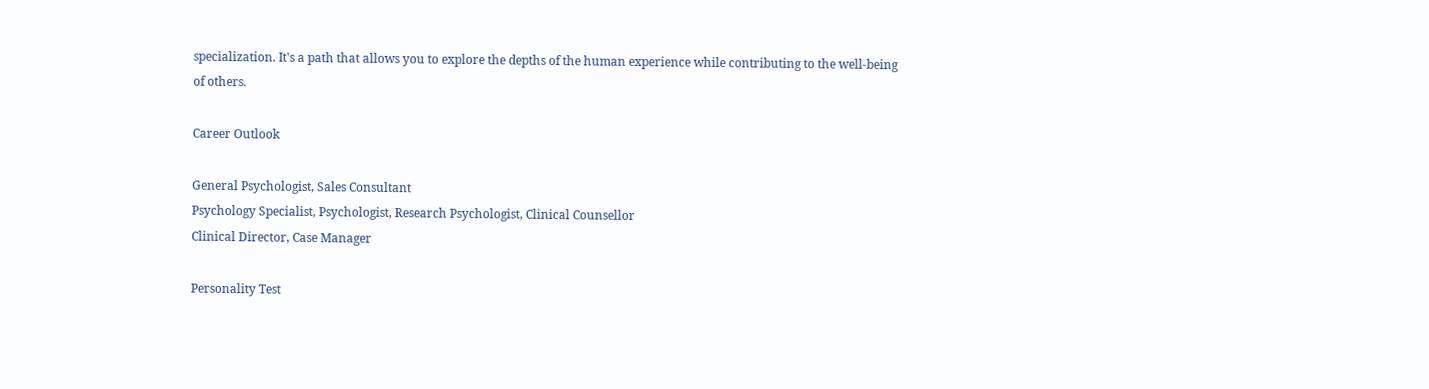specialization. It's a path that allows you to explore the depths of the human experience while contributing to the well-being of others.

Career Outlook

General Psychologist, Sales Consultant
Psychology Specialist, Psychologist, Research Psychologist, Clinical Counsellor
Clinical Director, Case Manager

Personality Test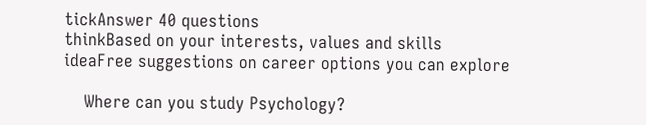tickAnswer 40 questions
thinkBased on your interests, values and skills
ideaFree suggestions on career options you can explore

    Where can you study Psychology?